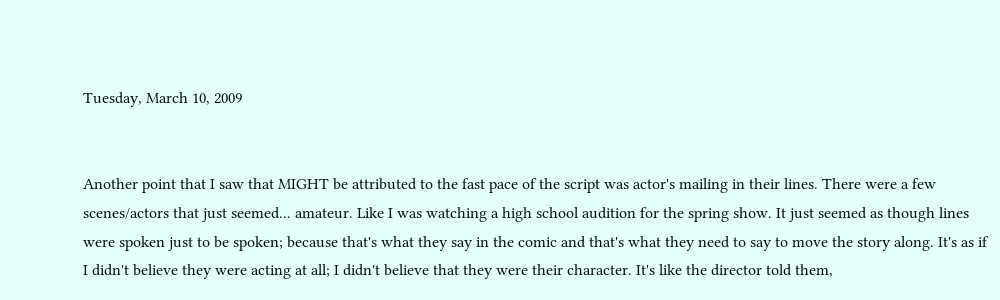Tuesday, March 10, 2009


Another point that I saw that MIGHT be attributed to the fast pace of the script was actor's mailing in their lines. There were a few scenes/actors that just seemed... amateur. Like I was watching a high school audition for the spring show. It just seemed as though lines were spoken just to be spoken; because that's what they say in the comic and that's what they need to say to move the story along. It's as if I didn't believe they were acting at all; I didn't believe that they were their character. It's like the director told them,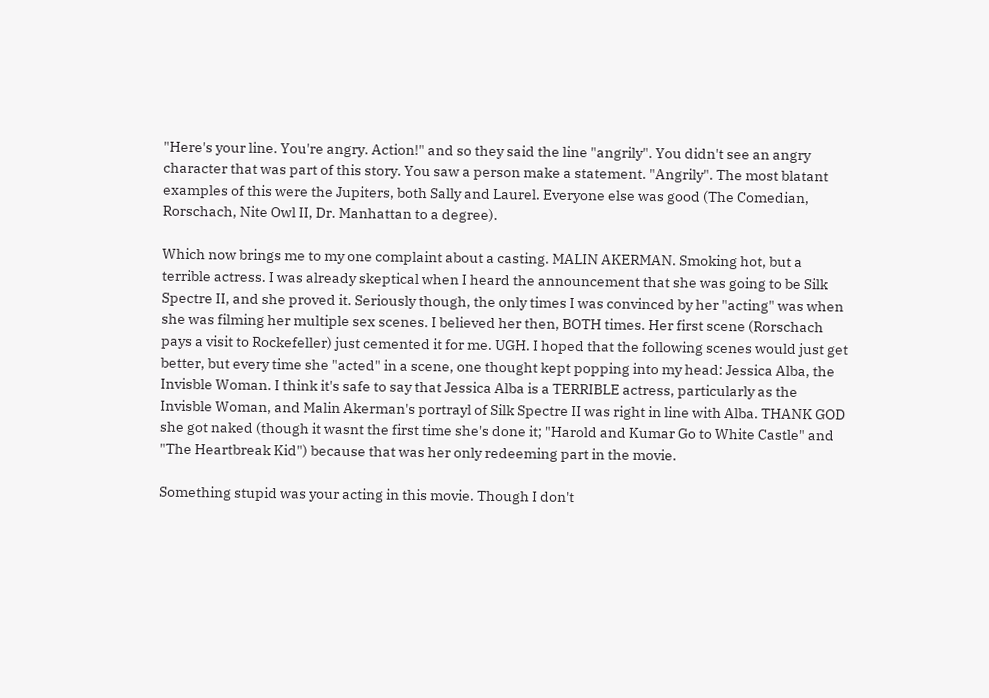"Here's your line. You're angry. Action!" and so they said the line "angrily". You didn't see an angry character that was part of this story. You saw a person make a statement. "Angrily". The most blatant examples of this were the Jupiters, both Sally and Laurel. Everyone else was good (The Comedian, Rorschach, Nite Owl II, Dr. Manhattan to a degree).

Which now brings me to my one complaint about a casting. MALIN AKERMAN. Smoking hot, but a terrible actress. I was already skeptical when I heard the announcement that she was going to be Silk Spectre II, and she proved it. Seriously though, the only times I was convinced by her "acting" was when she was filming her multiple sex scenes. I believed her then, BOTH times. Her first scene (Rorschach pays a visit to Rockefeller) just cemented it for me. UGH. I hoped that the following scenes would just get better, but every time she "acted" in a scene, one thought kept popping into my head: Jessica Alba, the Invisble Woman. I think it's safe to say that Jessica Alba is a TERRIBLE actress, particularly as the Invisble Woman, and Malin Akerman's portrayl of Silk Spectre II was right in line with Alba. THANK GOD she got naked (though it wasnt the first time she's done it; "Harold and Kumar Go to White Castle" and "The Heartbreak Kid") because that was her only redeeming part in the movie.

Something stupid was your acting in this movie. Though I don't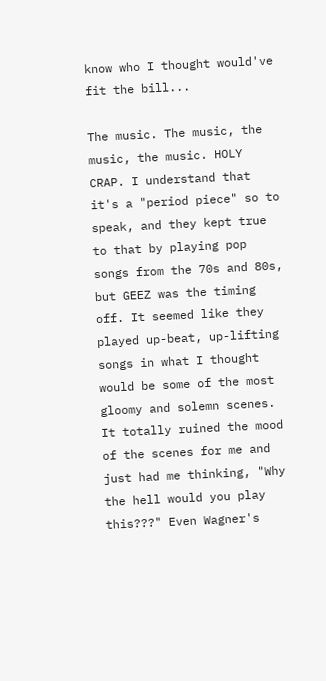know who I thought would've fit the bill...

The music. The music, the music, the music. HOLY CRAP. I understand that it's a "period piece" so to speak, and they kept true to that by playing pop songs from the 70s and 80s, but GEEZ was the timing off. It seemed like they played up-beat, up-lifting songs in what I thought would be some of the most gloomy and solemn scenes. It totally ruined the mood of the scenes for me and just had me thinking, "Why the hell would you play this???" Even Wagner's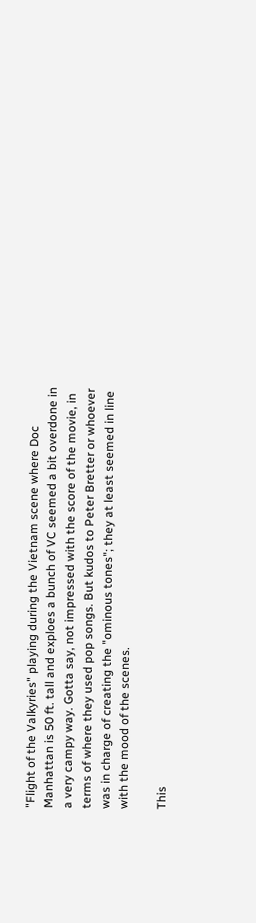"Flight of the Valkyries" playing during the Vietnam scene where Doc Manhattan is 50 ft. tall and exploes a bunch of VC seemed a bit overdone in a very campy way. Gotta say, not impressed with the score of the movie, in terms of where they used pop songs. But kudos to Peter Bretter or whoever was in charge of creating the "ominous tones"; they at least seemed in line with the mood of the scenes.

This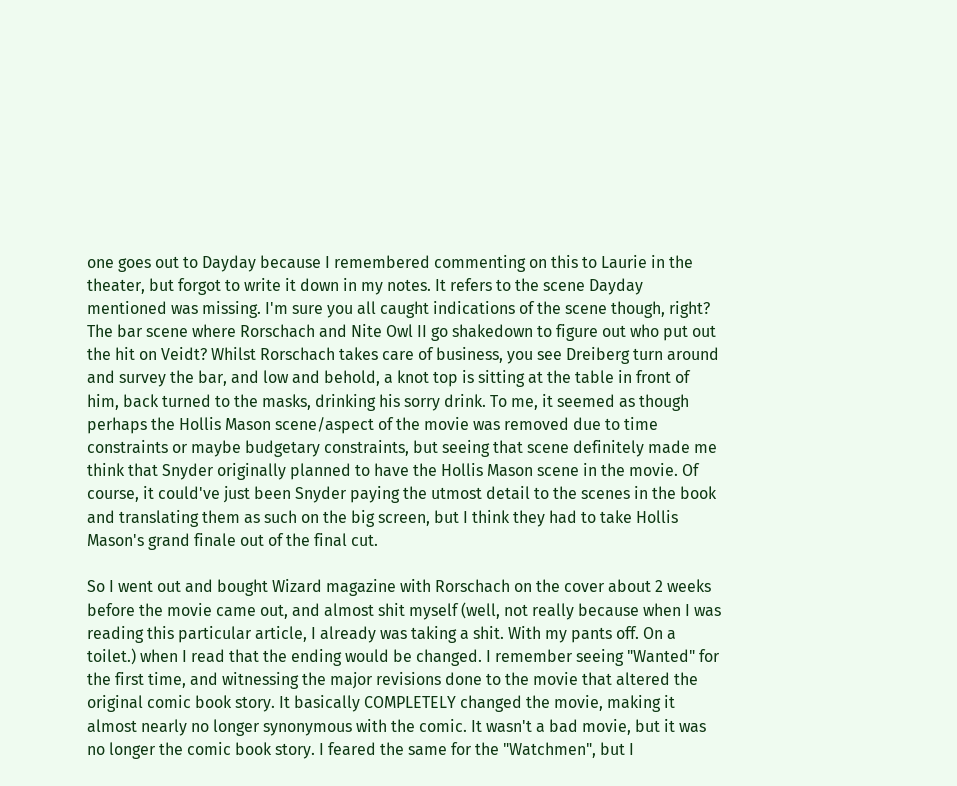one goes out to Dayday because I remembered commenting on this to Laurie in the theater, but forgot to write it down in my notes. It refers to the scene Dayday mentioned was missing. I'm sure you all caught indications of the scene though, right? The bar scene where Rorschach and Nite Owl II go shakedown to figure out who put out the hit on Veidt? Whilst Rorschach takes care of business, you see Dreiberg turn around and survey the bar, and low and behold, a knot top is sitting at the table in front of him, back turned to the masks, drinking his sorry drink. To me, it seemed as though perhaps the Hollis Mason scene/aspect of the movie was removed due to time constraints or maybe budgetary constraints, but seeing that scene definitely made me think that Snyder originally planned to have the Hollis Mason scene in the movie. Of course, it could've just been Snyder paying the utmost detail to the scenes in the book and translating them as such on the big screen, but I think they had to take Hollis Mason's grand finale out of the final cut.

So I went out and bought Wizard magazine with Rorschach on the cover about 2 weeks before the movie came out, and almost shit myself (well, not really because when I was reading this particular article, I already was taking a shit. With my pants off. On a toilet.) when I read that the ending would be changed. I remember seeing "Wanted" for the first time, and witnessing the major revisions done to the movie that altered the original comic book story. It basically COMPLETELY changed the movie, making it almost nearly no longer synonymous with the comic. It wasn't a bad movie, but it was no longer the comic book story. I feared the same for the "Watchmen", but I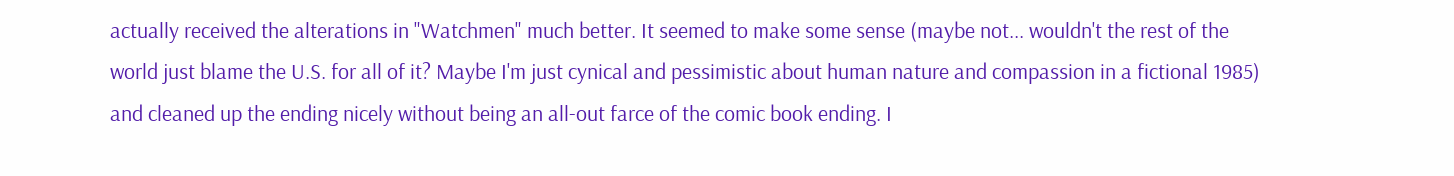actually received the alterations in "Watchmen" much better. It seemed to make some sense (maybe not... wouldn't the rest of the world just blame the U.S. for all of it? Maybe I'm just cynical and pessimistic about human nature and compassion in a fictional 1985) and cleaned up the ending nicely without being an all-out farce of the comic book ending. I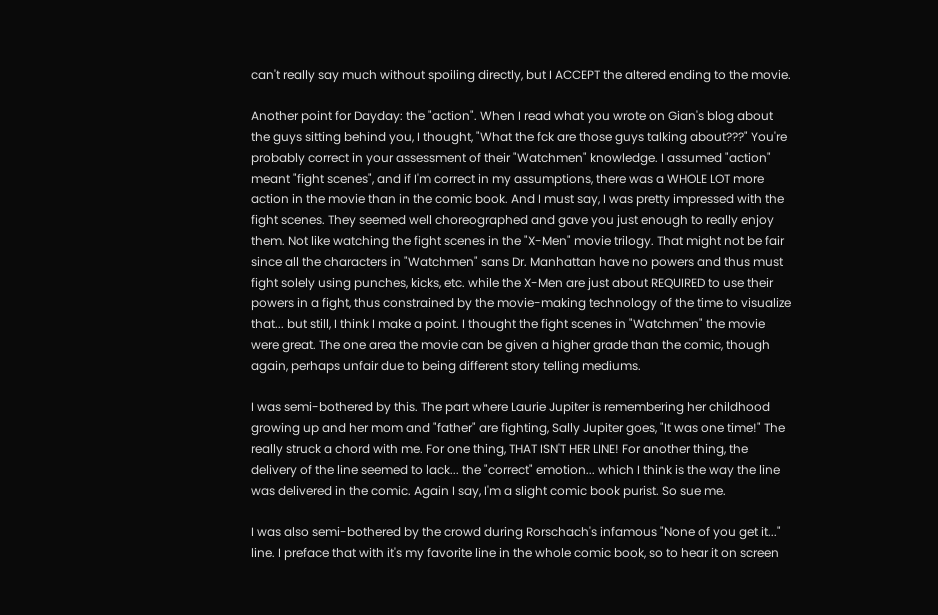can't really say much without spoiling directly, but I ACCEPT the altered ending to the movie.

Another point for Dayday: the "action". When I read what you wrote on Gian's blog about the guys sitting behind you, I thought, "What the fck are those guys talking about???" You're probably correct in your assessment of their "Watchmen" knowledge. I assumed "action" meant "fight scenes", and if I'm correct in my assumptions, there was a WHOLE LOT more action in the movie than in the comic book. And I must say, I was pretty impressed with the fight scenes. They seemed well choreographed and gave you just enough to really enjoy them. Not like watching the fight scenes in the "X-Men" movie trilogy. That might not be fair since all the characters in "Watchmen" sans Dr. Manhattan have no powers and thus must fight solely using punches, kicks, etc. while the X-Men are just about REQUIRED to use their powers in a fight, thus constrained by the movie-making technology of the time to visualize that... but still, I think I make a point. I thought the fight scenes in "Watchmen" the movie were great. The one area the movie can be given a higher grade than the comic, though again, perhaps unfair due to being different story telling mediums.

I was semi-bothered by this. The part where Laurie Jupiter is remembering her childhood growing up and her mom and "father" are fighting, Sally Jupiter goes, "It was one time!" The really struck a chord with me. For one thing, THAT ISN'T HER LINE! For another thing, the delivery of the line seemed to lack... the "correct" emotion... which I think is the way the line was delivered in the comic. Again I say, I'm a slight comic book purist. So sue me.

I was also semi-bothered by the crowd during Rorschach's infamous "None of you get it..." line. I preface that with it's my favorite line in the whole comic book, so to hear it on screen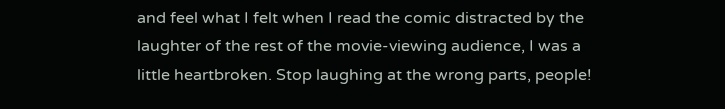and feel what I felt when I read the comic distracted by the laughter of the rest of the movie-viewing audience, I was a little heartbroken. Stop laughing at the wrong parts, people!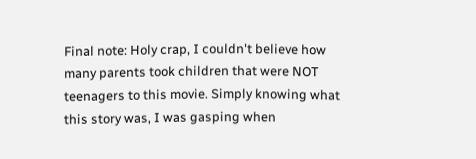Final note: Holy crap, I couldn't believe how many parents took children that were NOT teenagers to this movie. Simply knowing what this story was, I was gasping when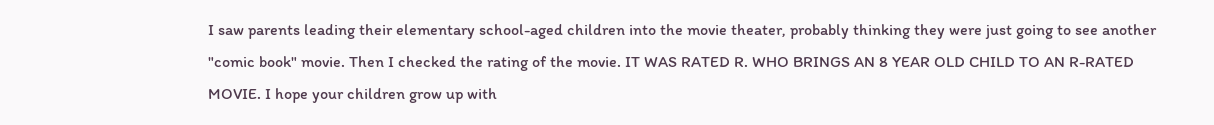I saw parents leading their elementary school-aged children into the movie theater, probably thinking they were just going to see another "comic book" movie. Then I checked the rating of the movie. IT WAS RATED R. WHO BRINGS AN 8 YEAR OLD CHILD TO AN R-RATED MOVIE. I hope your children grow up with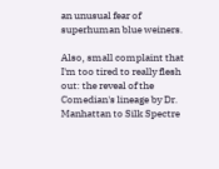an unusual fear of superhuman blue weiners.

Also, small complaint that I'm too tired to really flesh out: the reveal of the Comedian's lineage by Dr. Manhattan to Silk Spectre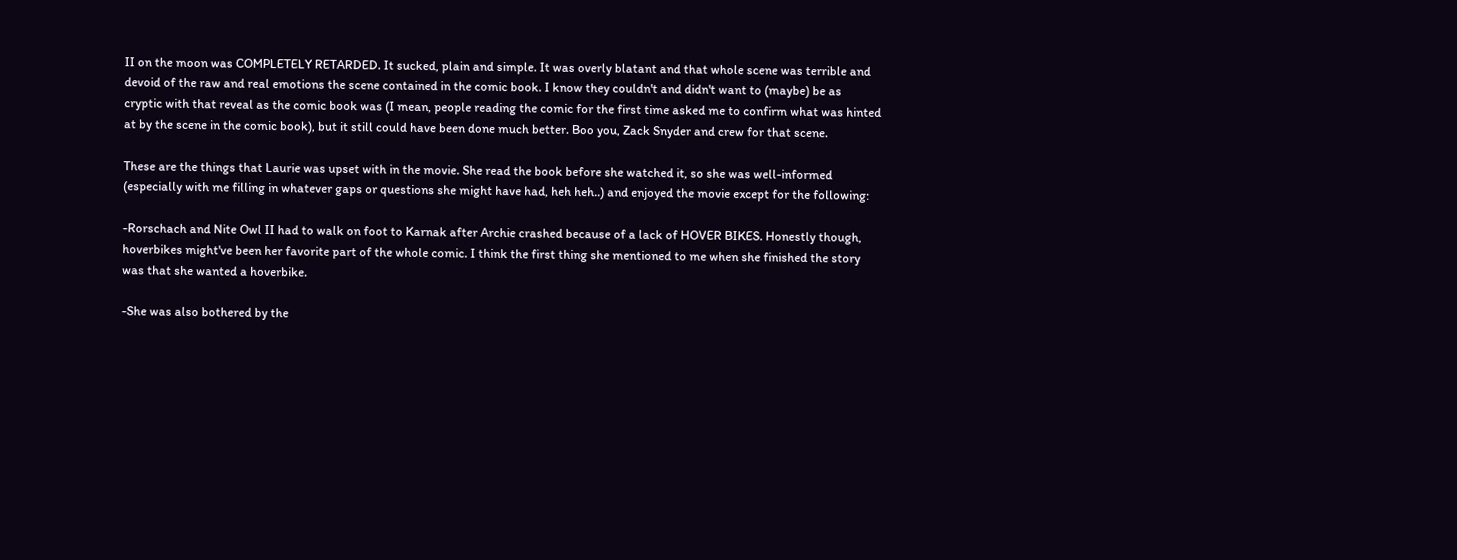II on the moon was COMPLETELY RETARDED. It sucked, plain and simple. It was overly blatant and that whole scene was terrible and devoid of the raw and real emotions the scene contained in the comic book. I know they couldn't and didn't want to (maybe) be as cryptic with that reveal as the comic book was (I mean, people reading the comic for the first time asked me to confirm what was hinted at by the scene in the comic book), but it still could have been done much better. Boo you, Zack Snyder and crew for that scene.

These are the things that Laurie was upset with in the movie. She read the book before she watched it, so she was well-informed (especially with me filling in whatever gaps or questions she might have had, heh heh..) and enjoyed the movie except for the following:

-Rorschach and Nite Owl II had to walk on foot to Karnak after Archie crashed because of a lack of HOVER BIKES. Honestly though, hoverbikes might've been her favorite part of the whole comic. I think the first thing she mentioned to me when she finished the story was that she wanted a hoverbike.

-She was also bothered by the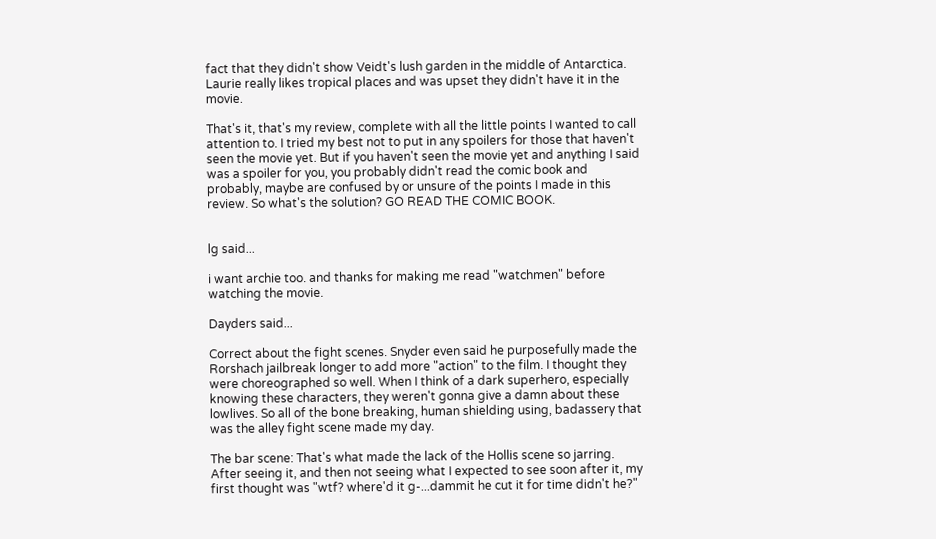fact that they didn't show Veidt's lush garden in the middle of Antarctica. Laurie really likes tropical places and was upset they didn't have it in the movie.

That's it, that's my review, complete with all the little points I wanted to call attention to. I tried my best not to put in any spoilers for those that haven't seen the movie yet. But if you haven't seen the movie yet and anything I said was a spoiler for you, you probably didn't read the comic book and probably, maybe are confused by or unsure of the points I made in this review. So what's the solution? GO READ THE COMIC BOOK.


lg said...

i want archie too. and thanks for making me read "watchmen" before watching the movie.

Dayders said...

Correct about the fight scenes. Snyder even said he purposefully made the Rorshach jailbreak longer to add more "action" to the film. I thought they were choreographed so well. When I think of a dark superhero, especially knowing these characters, they weren't gonna give a damn about these lowlives. So all of the bone breaking, human shielding using, badassery that was the alley fight scene made my day.

The bar scene: That's what made the lack of the Hollis scene so jarring. After seeing it, and then not seeing what I expected to see soon after it, my first thought was "wtf? where'd it g-...dammit he cut it for time didn't he?"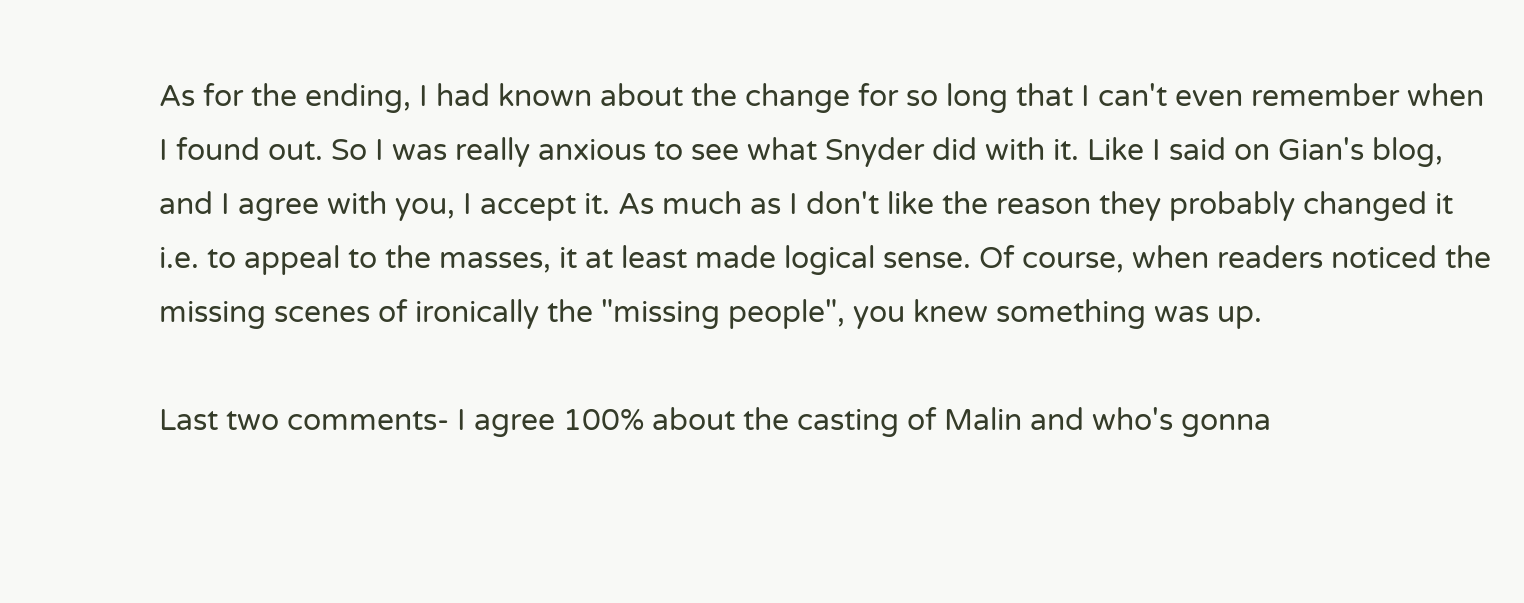As for the ending, I had known about the change for so long that I can't even remember when I found out. So I was really anxious to see what Snyder did with it. Like I said on Gian's blog, and I agree with you, I accept it. As much as I don't like the reason they probably changed it i.e. to appeal to the masses, it at least made logical sense. Of course, when readers noticed the missing scenes of ironically the "missing people", you knew something was up.

Last two comments- I agree 100% about the casting of Malin and who's gonna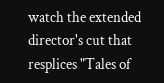watch the extended director's cut that resplices "Tales of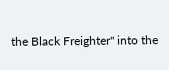the Black Freighter" into the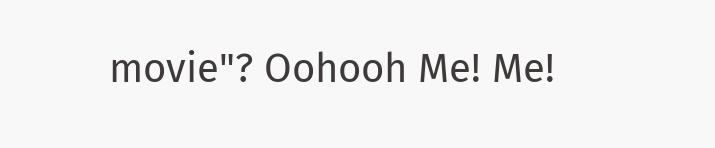movie"? Oohooh Me! Me!